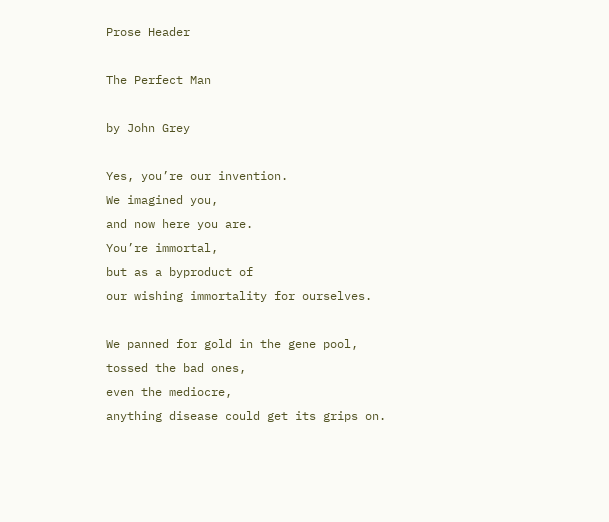Prose Header

The Perfect Man

by John Grey

Yes, you’re our invention.
We imagined you,
and now here you are.
You’re immortal,
but as a byproduct of
our wishing immortality for ourselves.

We panned for gold in the gene pool,
tossed the bad ones,
even the mediocre,
anything disease could get its grips on.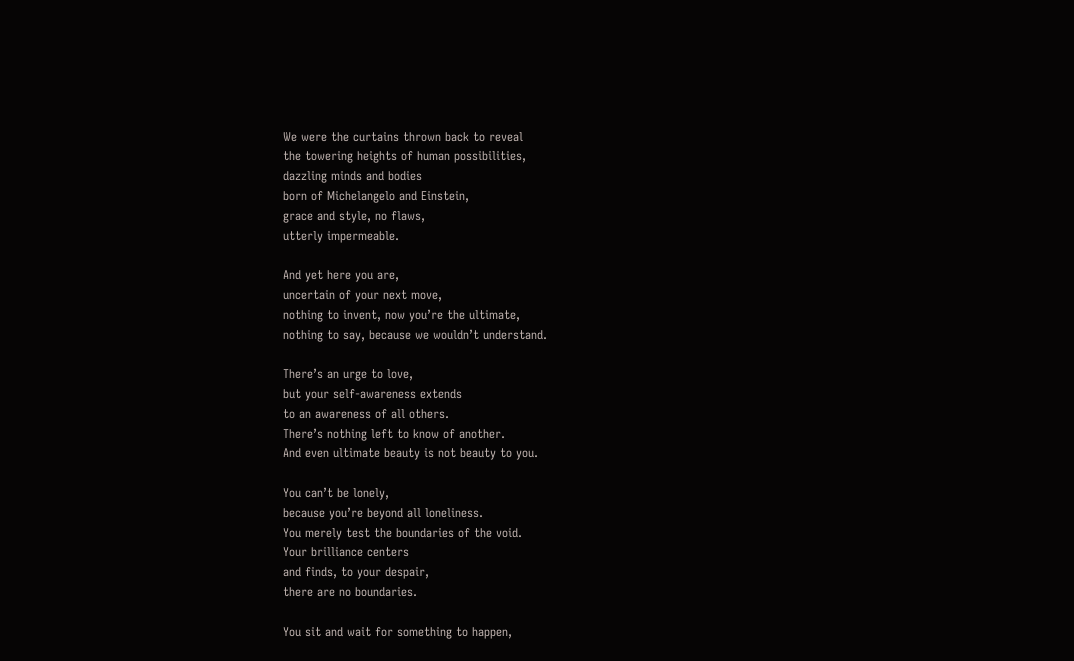We were the curtains thrown back to reveal
the towering heights of human possibilities,
dazzling minds and bodies
born of Michelangelo and Einstein,
grace and style, no flaws,
utterly impermeable.

And yet here you are,
uncertain of your next move,
nothing to invent, now you’re the ultimate,
nothing to say, because we wouldn’t understand.

There’s an urge to love,
but your self-awareness extends
to an awareness of all others.
There’s nothing left to know of another.
And even ultimate beauty is not beauty to you.

You can’t be lonely,
because you’re beyond all loneliness.
You merely test the boundaries of the void.
Your brilliance centers
and finds, to your despair,
there are no boundaries.

You sit and wait for something to happen,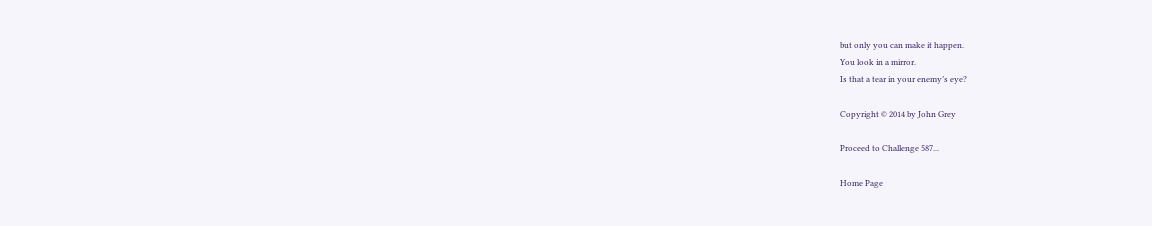but only you can make it happen.
You look in a mirror.
Is that a tear in your enemy’s eye?

Copyright © 2014 by John Grey

Proceed to Challenge 587...

Home Page